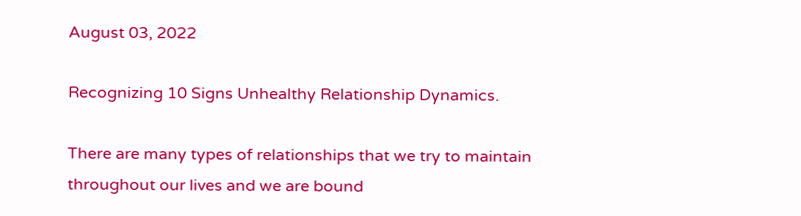August 03, 2022

Recognizing 10 Signs Unhealthy Relationship Dynamics.

There are many types of relationships that we try to maintain throughout our lives and we are bound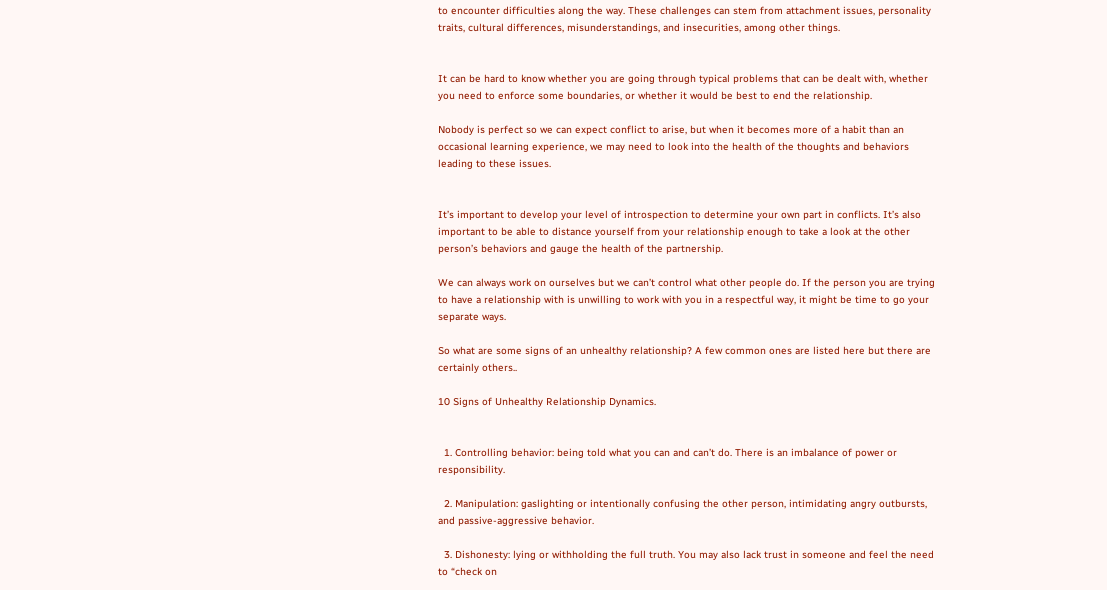to encounter difficulties along the way. These challenges can stem from attachment issues, personality traits, cultural differences, misunderstandings, and insecurities, among other things.


It can be hard to know whether you are going through typical problems that can be dealt with, whether you need to enforce some boundaries, or whether it would be best to end the relationship.

Nobody is perfect so we can expect conflict to arise, but when it becomes more of a habit than an occasional learning experience, we may need to look into the health of the thoughts and behaviors leading to these issues.


It’s important to develop your level of introspection to determine your own part in conflicts. It’s also important to be able to distance yourself from your relationship enough to take a look at the other person’s behaviors and gauge the health of the partnership.

We can always work on ourselves but we can’t control what other people do. If the person you are trying to have a relationship with is unwilling to work with you in a respectful way, it might be time to go your separate ways.

So what are some signs of an unhealthy relationship? A few common ones are listed here but there are certainly others..

10 Signs of Unhealthy Relationship Dynamics.


  1. Controlling behavior: being told what you can and can’t do. There is an imbalance of power or responsibility.

  2. Manipulation: gaslighting or intentionally confusing the other person, intimidating angry outbursts, and passive-aggressive behavior.

  3. Dishonesty: lying or withholding the full truth. You may also lack trust in someone and feel the need to “check on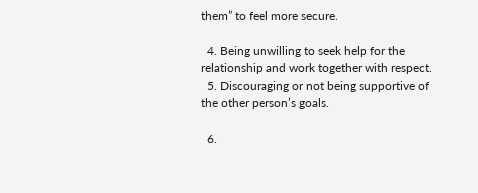them” to feel more secure.

  4. Being unwilling to seek help for the relationship and work together with respect.
  5. Discouraging or not being supportive of the other person’s goals.

  6.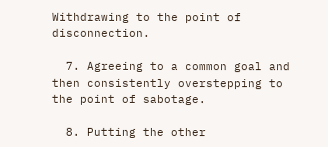Withdrawing to the point of disconnection.

  7. Agreeing to a common goal and then consistently overstepping to the point of sabotage.

  8. Putting the other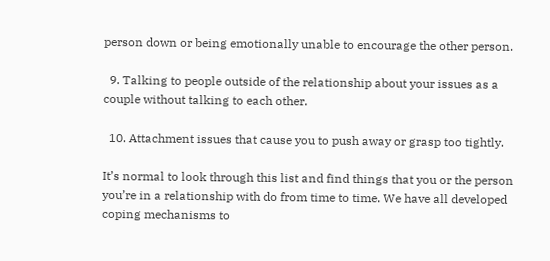person down or being emotionally unable to encourage the other person.

  9. Talking to people outside of the relationship about your issues as a couple without talking to each other.

  10. Attachment issues that cause you to push away or grasp too tightly.

It’s normal to look through this list and find things that you or the person you’re in a relationship with do from time to time. We have all developed coping mechanisms to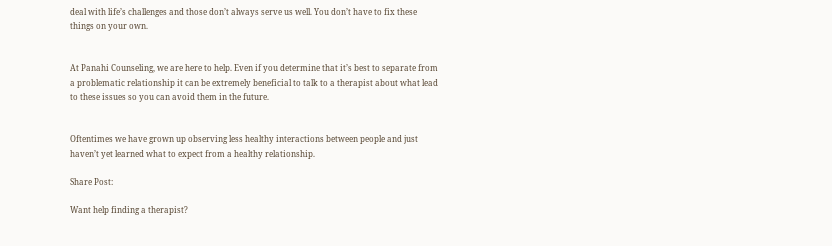deal with life’s challenges and those don’t always serve us well. You don’t have to fix these things on your own.


At Panahi Counseling, we are here to help. Even if you determine that it’s best to separate from a problematic relationship it can be extremely beneficial to talk to a therapist about what lead to these issues so you can avoid them in the future.


Oftentimes we have grown up observing less healthy interactions between people and just haven’t yet learned what to expect from a healthy relationship.

Share Post:

Want help finding a therapist?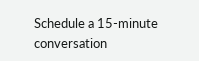Schedule a 15-minute conversation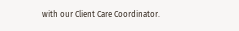with our Client Care Coordinator.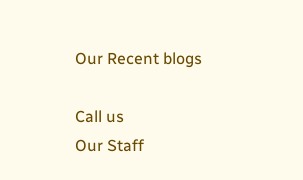Our Recent blogs

Call us
Our Staff